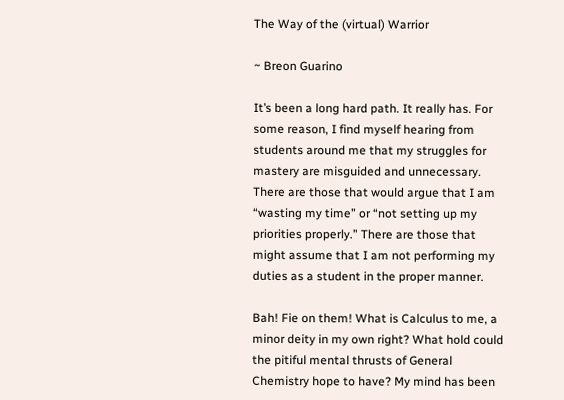The Way of the (virtual) Warrior

~ Breon Guarino

It’s been a long hard path. It really has. For some reason, I find myself hearing from students around me that my struggles for mastery are misguided and unnecessary. There are those that would argue that I am “wasting my time” or “not setting up my priorities properly.” There are those that might assume that I am not performing my duties as a student in the proper manner.

Bah! Fie on them! What is Calculus to me, a minor deity in my own right? What hold could the pitiful mental thrusts of General Chemistry hope to have? My mind has been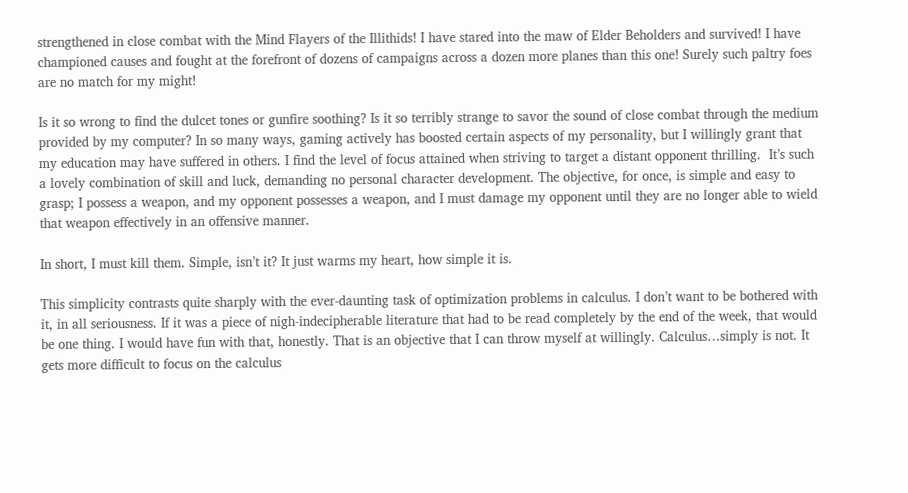strengthened in close combat with the Mind Flayers of the Illithids! I have stared into the maw of Elder Beholders and survived! I have championed causes and fought at the forefront of dozens of campaigns across a dozen more planes than this one! Surely such paltry foes are no match for my might!

Is it so wrong to find the dulcet tones or gunfire soothing? Is it so terribly strange to savor the sound of close combat through the medium provided by my computer? In so many ways, gaming actively has boosted certain aspects of my personality, but I willingly grant that my education may have suffered in others. I find the level of focus attained when striving to target a distant opponent thrilling.  It’s such a lovely combination of skill and luck, demanding no personal character development. The objective, for once, is simple and easy to grasp; I possess a weapon, and my opponent possesses a weapon, and I must damage my opponent until they are no longer able to wield that weapon effectively in an offensive manner.

In short, I must kill them. Simple, isn’t it? It just warms my heart, how simple it is.

This simplicity contrasts quite sharply with the ever-daunting task of optimization problems in calculus. I don’t want to be bothered with it, in all seriousness. If it was a piece of nigh-indecipherable literature that had to be read completely by the end of the week, that would be one thing. I would have fun with that, honestly. That is an objective that I can throw myself at willingly. Calculus…simply is not. It gets more difficult to focus on the calculus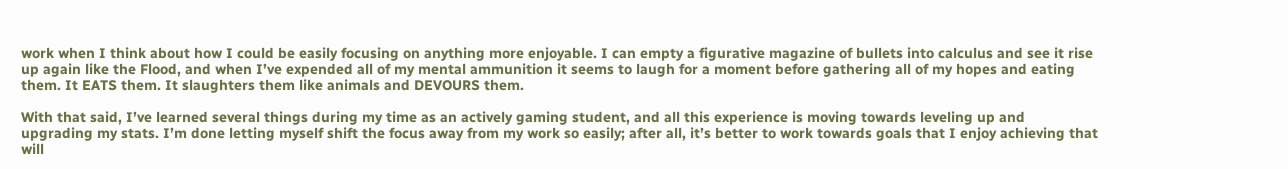work when I think about how I could be easily focusing on anything more enjoyable. I can empty a figurative magazine of bullets into calculus and see it rise up again like the Flood, and when I’ve expended all of my mental ammunition it seems to laugh for a moment before gathering all of my hopes and eating them. It EATS them. It slaughters them like animals and DEVOURS them.

With that said, I’ve learned several things during my time as an actively gaming student, and all this experience is moving towards leveling up and upgrading my stats. I’m done letting myself shift the focus away from my work so easily; after all, it’s better to work towards goals that I enjoy achieving that will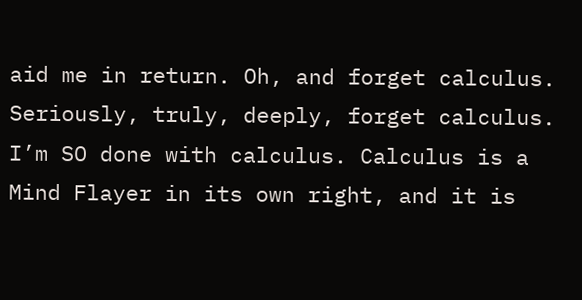aid me in return. Oh, and forget calculus. Seriously, truly, deeply, forget calculus.  I’m SO done with calculus. Calculus is a Mind Flayer in its own right, and it is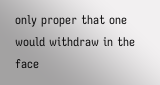only proper that one would withdraw in the face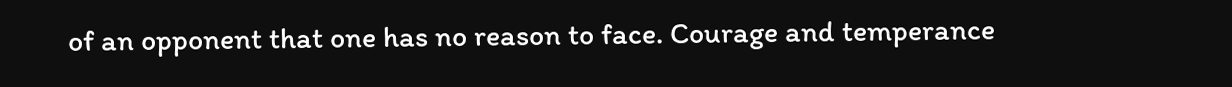of an opponent that one has no reason to face. Courage and temperance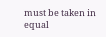must be taken in equal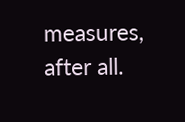measures, after all.